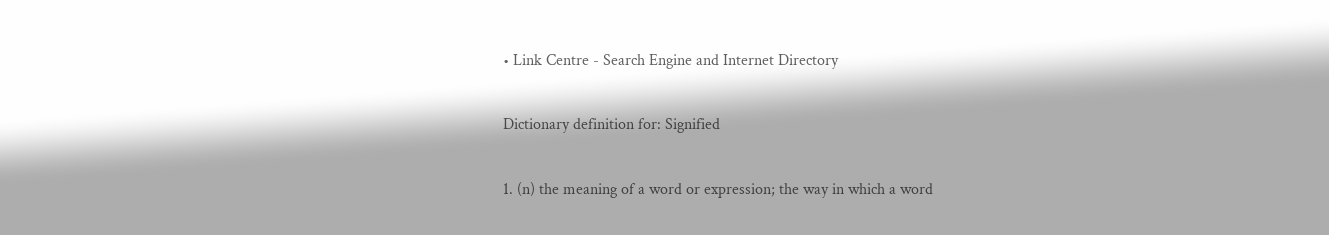• Link Centre - Search Engine and Internet Directory

Dictionary definition for: Signified

1. (n) the meaning of a word or expression; the way in which a word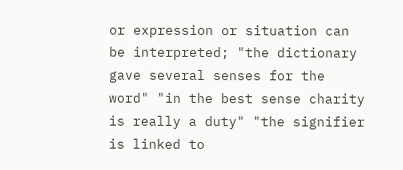or expression or situation can be interpreted; "the dictionary gave several senses for the word" "in the best sense charity is really a duty" "the signifier is linked to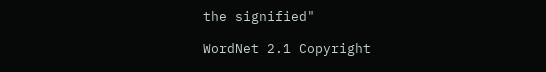the signified"

WordNet 2.1 Copyright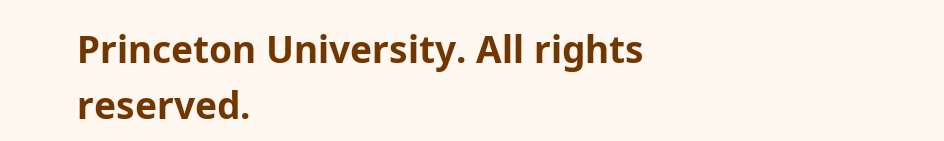Princeton University. All rights reserved.